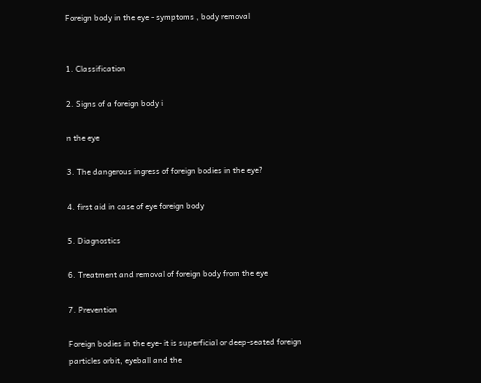Foreign body in the eye - symptoms , body removal


1. Classification

2. Signs of a foreign body i

n the eye

3. The dangerous ingress of foreign bodies in the eye?

4. first aid in case of eye foreign body

5. Diagnostics

6. Treatment and removal of foreign body from the eye

7. Prevention

Foreign bodies in the eye- it is superficial or deep-seated foreign particles orbit, eyeball and the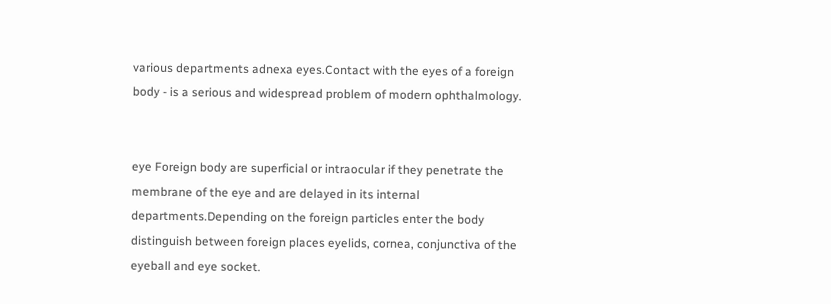various departments adnexa eyes.Contact with the eyes of a foreign body - is a serious and widespread problem of modern ophthalmology.


eye Foreign body are superficial or intraocular if they penetrate the membrane of the eye and are delayed in its internal departments.Depending on the foreign particles enter the body distinguish between foreign places eyelids, cornea, conjunctiva of the eyeball and eye socket.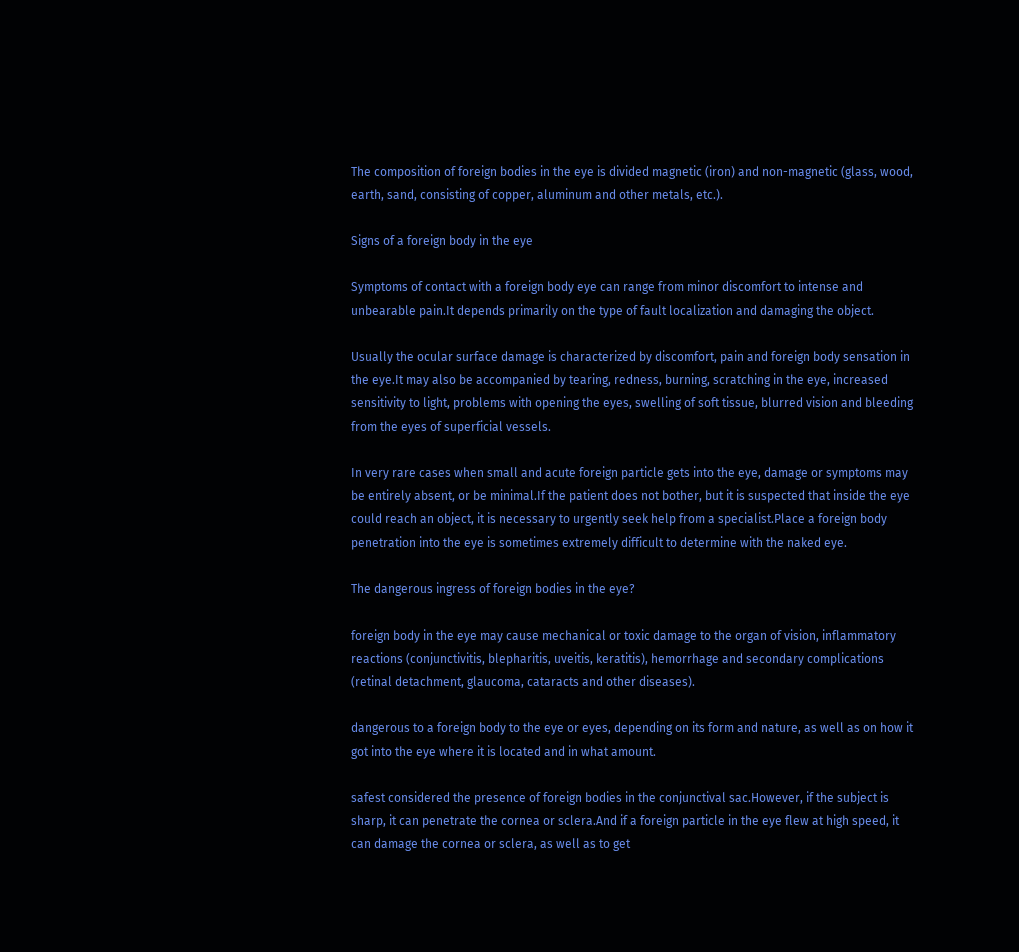The composition of foreign bodies in the eye is divided magnetic (iron) and non-magnetic (glass, wood, earth, sand, consisting of copper, aluminum and other metals, etc.).

Signs of a foreign body in the eye

Symptoms of contact with a foreign body eye can range from minor discomfort to intense and unbearable pain.It depends primarily on the type of fault localization and damaging the object.

Usually the ocular surface damage is characterized by discomfort, pain and foreign body sensation in the eye.It may also be accompanied by tearing, redness, burning, scratching in the eye, increased sensitivity to light, problems with opening the eyes, swelling of soft tissue, blurred vision and bleeding from the eyes of superficial vessels.

In very rare cases when small and acute foreign particle gets into the eye, damage or symptoms may be entirely absent, or be minimal.If the patient does not bother, but it is suspected that inside the eye could reach an object, it is necessary to urgently seek help from a specialist.Place a foreign body penetration into the eye is sometimes extremely difficult to determine with the naked eye.

The dangerous ingress of foreign bodies in the eye?

foreign body in the eye may cause mechanical or toxic damage to the organ of vision, inflammatory reactions (conjunctivitis, blepharitis, uveitis, keratitis), hemorrhage and secondary complications (retinal detachment, glaucoma, cataracts and other diseases).

dangerous to a foreign body to the eye or eyes, depending on its form and nature, as well as on how it got into the eye where it is located and in what amount.

safest considered the presence of foreign bodies in the conjunctival sac.However, if the subject is sharp, it can penetrate the cornea or sclera.And if a foreign particle in the eye flew at high speed, it can damage the cornea or sclera, as well as to get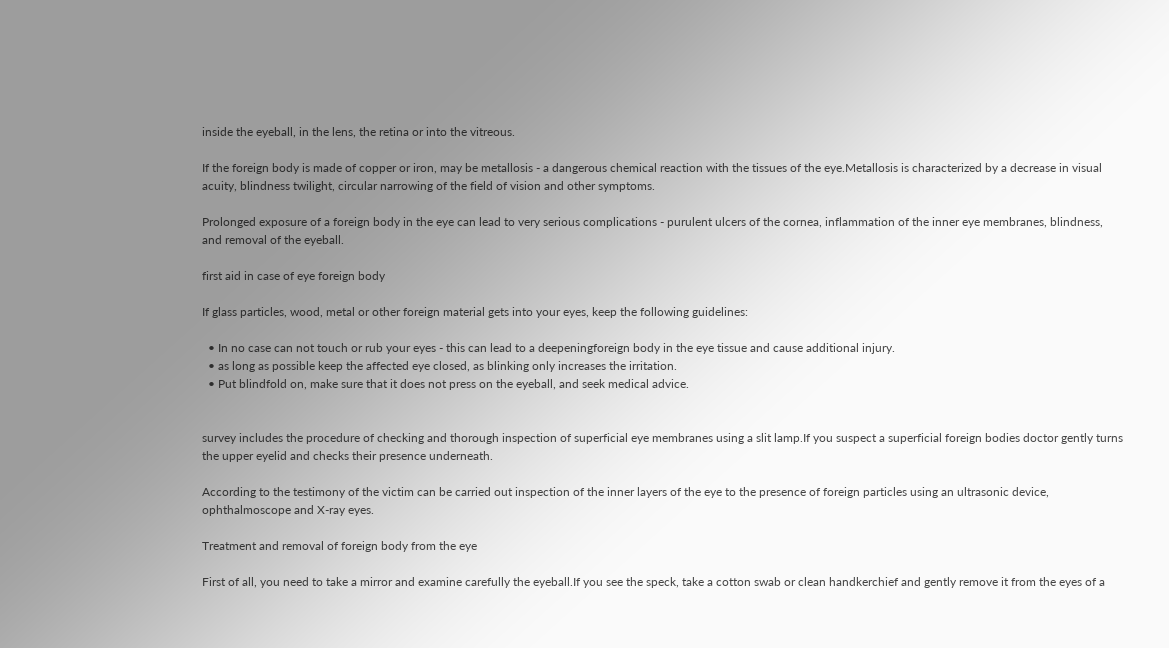inside the eyeball, in the lens, the retina or into the vitreous.

If the foreign body is made of copper or iron, may be metallosis - a dangerous chemical reaction with the tissues of the eye.Metallosis is characterized by a decrease in visual acuity, blindness twilight, circular narrowing of the field of vision and other symptoms.

Prolonged exposure of a foreign body in the eye can lead to very serious complications - purulent ulcers of the cornea, inflammation of the inner eye membranes, blindness, and removal of the eyeball.

first aid in case of eye foreign body

If glass particles, wood, metal or other foreign material gets into your eyes, keep the following guidelines:

  • In no case can not touch or rub your eyes - this can lead to a deepeningforeign body in the eye tissue and cause additional injury.
  • as long as possible keep the affected eye closed, as blinking only increases the irritation.
  • Put blindfold on, make sure that it does not press on the eyeball, and seek medical advice.


survey includes the procedure of checking and thorough inspection of superficial eye membranes using a slit lamp.If you suspect a superficial foreign bodies doctor gently turns the upper eyelid and checks their presence underneath.

According to the testimony of the victim can be carried out inspection of the inner layers of the eye to the presence of foreign particles using an ultrasonic device, ophthalmoscope and X-ray eyes.

Treatment and removal of foreign body from the eye

First of all, you need to take a mirror and examine carefully the eyeball.If you see the speck, take a cotton swab or clean handkerchief and gently remove it from the eyes of a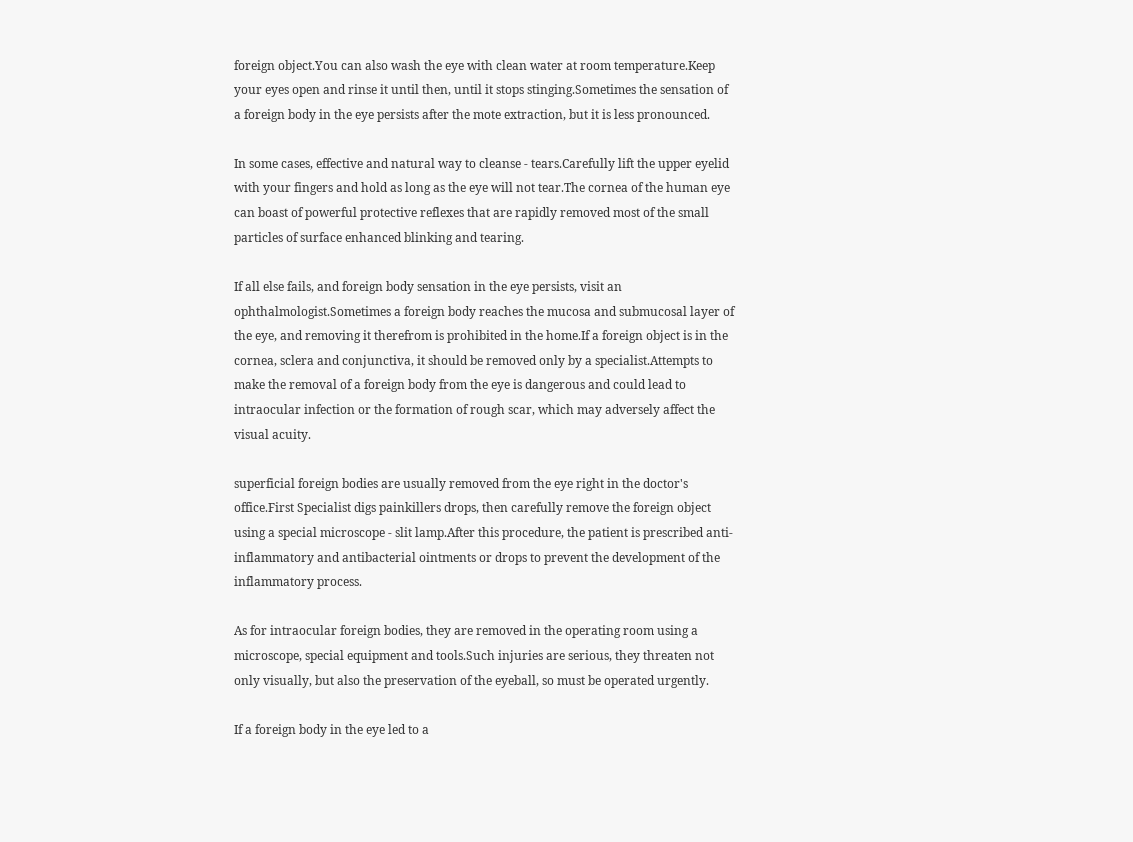foreign object.You can also wash the eye with clean water at room temperature.Keep your eyes open and rinse it until then, until it stops stinging.Sometimes the sensation of a foreign body in the eye persists after the mote extraction, but it is less pronounced.

In some cases, effective and natural way to cleanse - tears.Carefully lift the upper eyelid with your fingers and hold as long as the eye will not tear.The cornea of the human eye can boast of powerful protective reflexes that are rapidly removed most of the small particles of surface enhanced blinking and tearing.

If all else fails, and foreign body sensation in the eye persists, visit an ophthalmologist.Sometimes a foreign body reaches the mucosa and submucosal layer of the eye, and removing it therefrom is prohibited in the home.If a foreign object is in the cornea, sclera and conjunctiva, it should be removed only by a specialist.Attempts to make the removal of a foreign body from the eye is dangerous and could lead to intraocular infection or the formation of rough scar, which may adversely affect the visual acuity.

superficial foreign bodies are usually removed from the eye right in the doctor's office.First Specialist digs painkillers drops, then carefully remove the foreign object using a special microscope - slit lamp.After this procedure, the patient is prescribed anti-inflammatory and antibacterial ointments or drops to prevent the development of the inflammatory process.

As for intraocular foreign bodies, they are removed in the operating room using a microscope, special equipment and tools.Such injuries are serious, they threaten not only visually, but also the preservation of the eyeball, so must be operated urgently.

If a foreign body in the eye led to a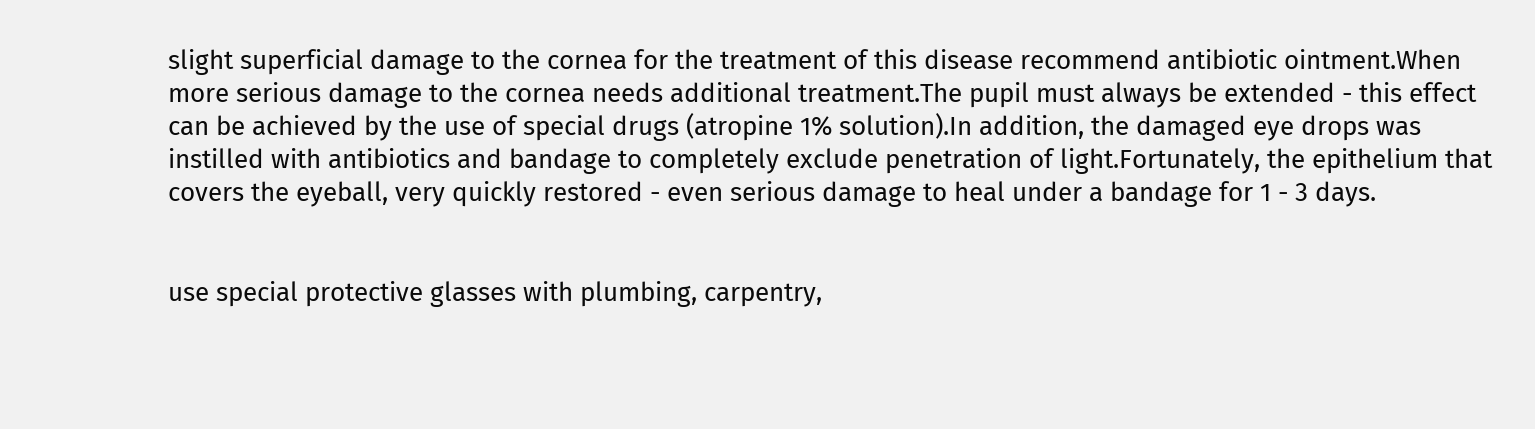slight superficial damage to the cornea for the treatment of this disease recommend antibiotic ointment.When more serious damage to the cornea needs additional treatment.The pupil must always be extended - this effect can be achieved by the use of special drugs (atropine 1% solution).In addition, the damaged eye drops was instilled with antibiotics and bandage to completely exclude penetration of light.Fortunately, the epithelium that covers the eyeball, very quickly restored - even serious damage to heal under a bandage for 1 - 3 days.


use special protective glasses with plumbing, carpentry,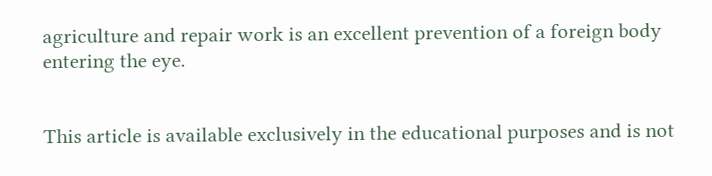agriculture and repair work is an excellent prevention of a foreign body entering the eye.


This article is available exclusively in the educational purposes and is not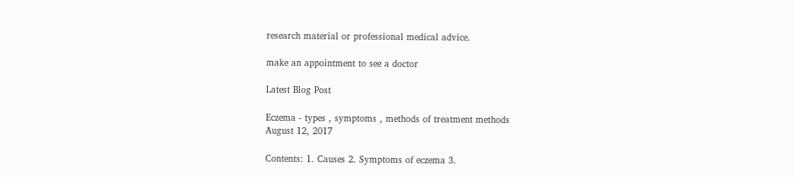research material or professional medical advice.

make an appointment to see a doctor

Latest Blog Post

Eczema - types , symptoms , methods of treatment methods
August 12, 2017

Contents: 1. Causes 2. Symptoms of eczema 3.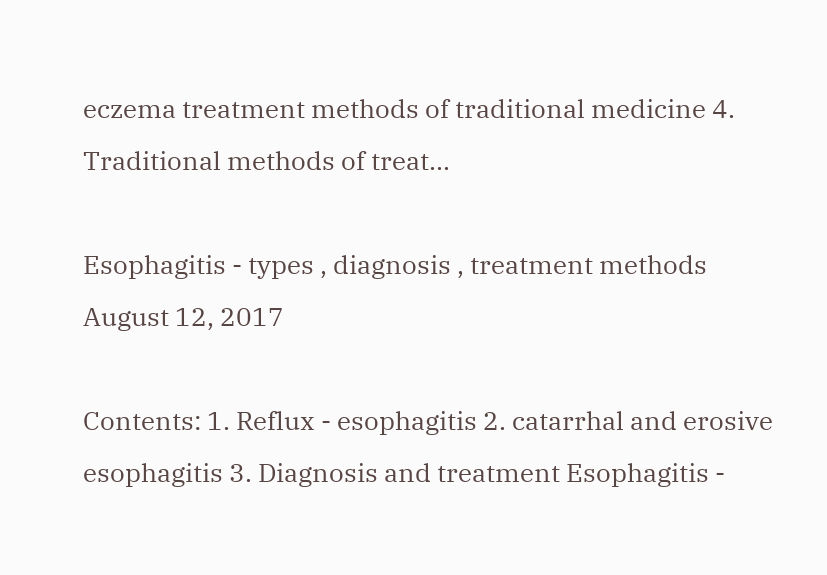eczema treatment methods of traditional medicine 4. Traditional methods of treat...

Esophagitis - types , diagnosis , treatment methods
August 12, 2017

Contents: 1. Reflux - esophagitis 2. catarrhal and erosive esophagitis 3. Diagnosis and treatment Esophagitis -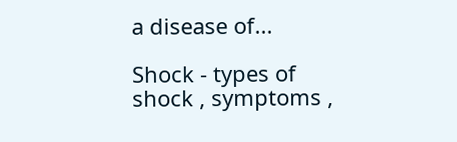a disease of...

Shock - types of shock , symptoms ,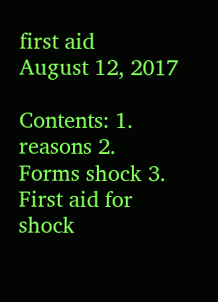first aid
August 12, 2017

Contents: 1. reasons 2. Forms shock 3. First aid for shock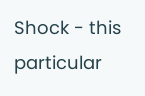Shock - this particular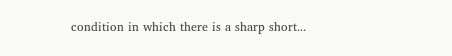condition in which there is a sharp short...